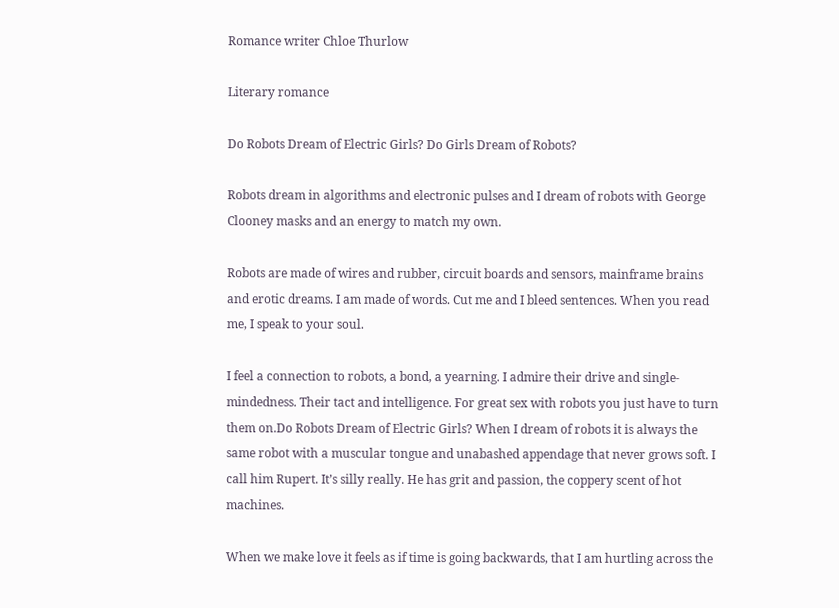Romance writer Chloe Thurlow

Literary romance

Do Robots Dream of Electric Girls? Do Girls Dream of Robots?

Robots dream in algorithms and electronic pulses and I dream of robots with George Clooney masks and an energy to match my own.

Robots are made of wires and rubber, circuit boards and sensors, mainframe brains and erotic dreams. I am made of words. Cut me and I bleed sentences. When you read me, I speak to your soul.

I feel a connection to robots, a bond, a yearning. I admire their drive and single-mindedness. Their tact and intelligence. For great sex with robots you just have to turn them on.Do Robots Dream of Electric Girls? When I dream of robots it is always the same robot with a muscular tongue and unabashed appendage that never grows soft. I call him Rupert. It’s silly really. He has grit and passion, the coppery scent of hot machines.

When we make love it feels as if time is going backwards, that I am hurtling across the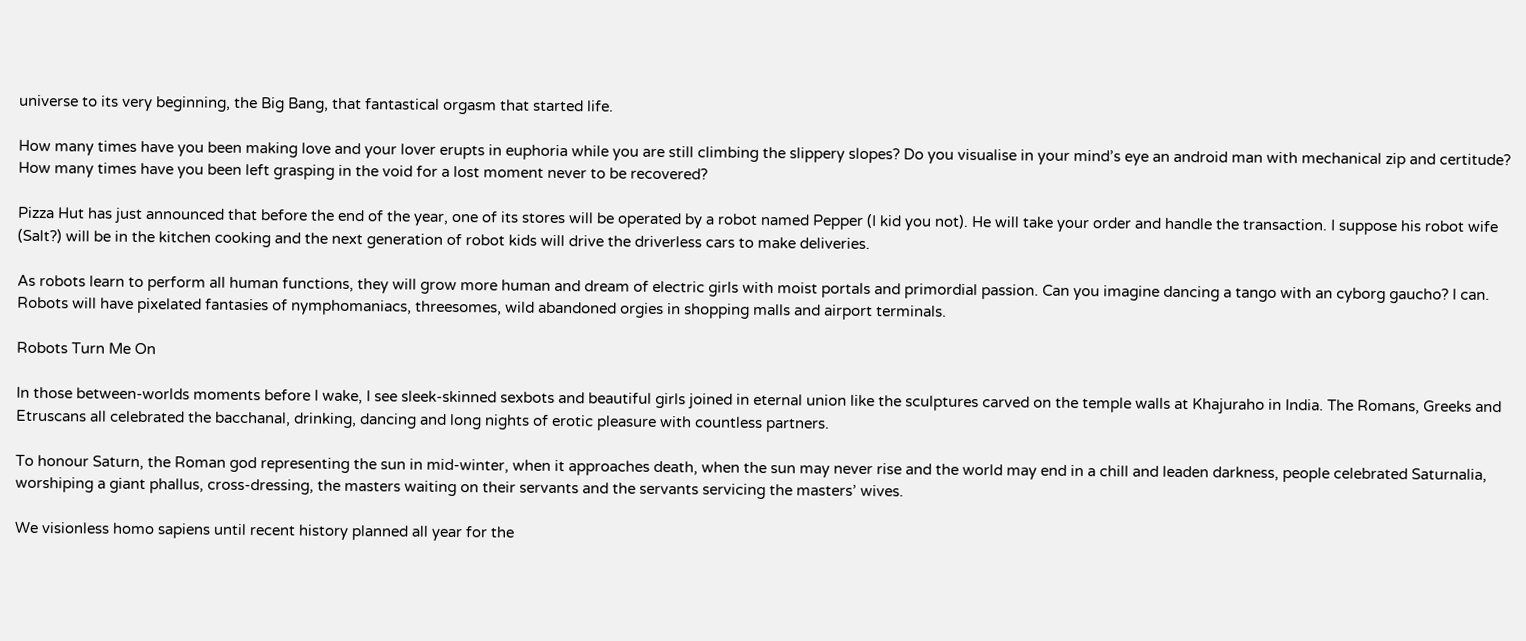universe to its very beginning, the Big Bang, that fantastical orgasm that started life.

How many times have you been making love and your lover erupts in euphoria while you are still climbing the slippery slopes? Do you visualise in your mind’s eye an android man with mechanical zip and certitude? How many times have you been left grasping in the void for a lost moment never to be recovered?

Pizza Hut has just announced that before the end of the year, one of its stores will be operated by a robot named Pepper (I kid you not). He will take your order and handle the transaction. I suppose his robot wife (Salt?) will be in the kitchen cooking and the next generation of robot kids will drive the driverless cars to make deliveries.

As robots learn to perform all human functions, they will grow more human and dream of electric girls with moist portals and primordial passion. Can you imagine dancing a tango with an cyborg gaucho? I can. Robots will have pixelated fantasies of nymphomaniacs, threesomes, wild abandoned orgies in shopping malls and airport terminals.

Robots Turn Me On

In those between-worlds moments before I wake, I see sleek-skinned sexbots and beautiful girls joined in eternal union like the sculptures carved on the temple walls at Khajuraho in India. The Romans, Greeks and Etruscans all celebrated the bacchanal, drinking, dancing and long nights of erotic pleasure with countless partners.

To honour Saturn, the Roman god representing the sun in mid-winter, when it approaches death, when the sun may never rise and the world may end in a chill and leaden darkness, people celebrated Saturnalia, worshiping a giant phallus, cross-dressing, the masters waiting on their servants and the servants servicing the masters’ wives.

We visionless homo sapiens until recent history planned all year for the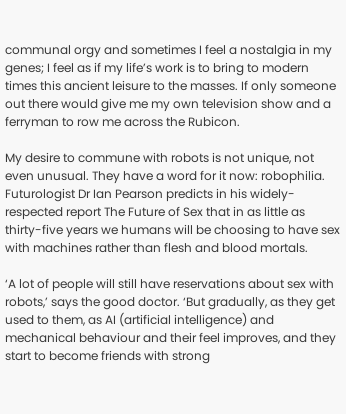communal orgy and sometimes I feel a nostalgia in my genes; I feel as if my life’s work is to bring to modern times this ancient leisure to the masses. If only someone out there would give me my own television show and a ferryman to row me across the Rubicon.

My desire to commune with robots is not unique, not even unusual. They have a word for it now: robophilia. Futurologist Dr Ian Pearson predicts in his widely-respected report The Future of Sex that in as little as thirty-five years we humans will be choosing to have sex with machines rather than flesh and blood mortals.

‘A lot of people will still have reservations about sex with robots,’ says the good doctor. ‘But gradually, as they get used to them, as AI (artificial intelligence) and mechanical behaviour and their feel improves, and they start to become friends with strong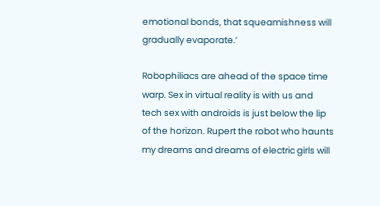emotional bonds, that squeamishness will gradually evaporate.’

Robophiliacs are ahead of the space time warp. Sex in virtual reality is with us and tech sex with androids is just below the lip of the horizon. Rupert the robot who haunts my dreams and dreams of electric girls will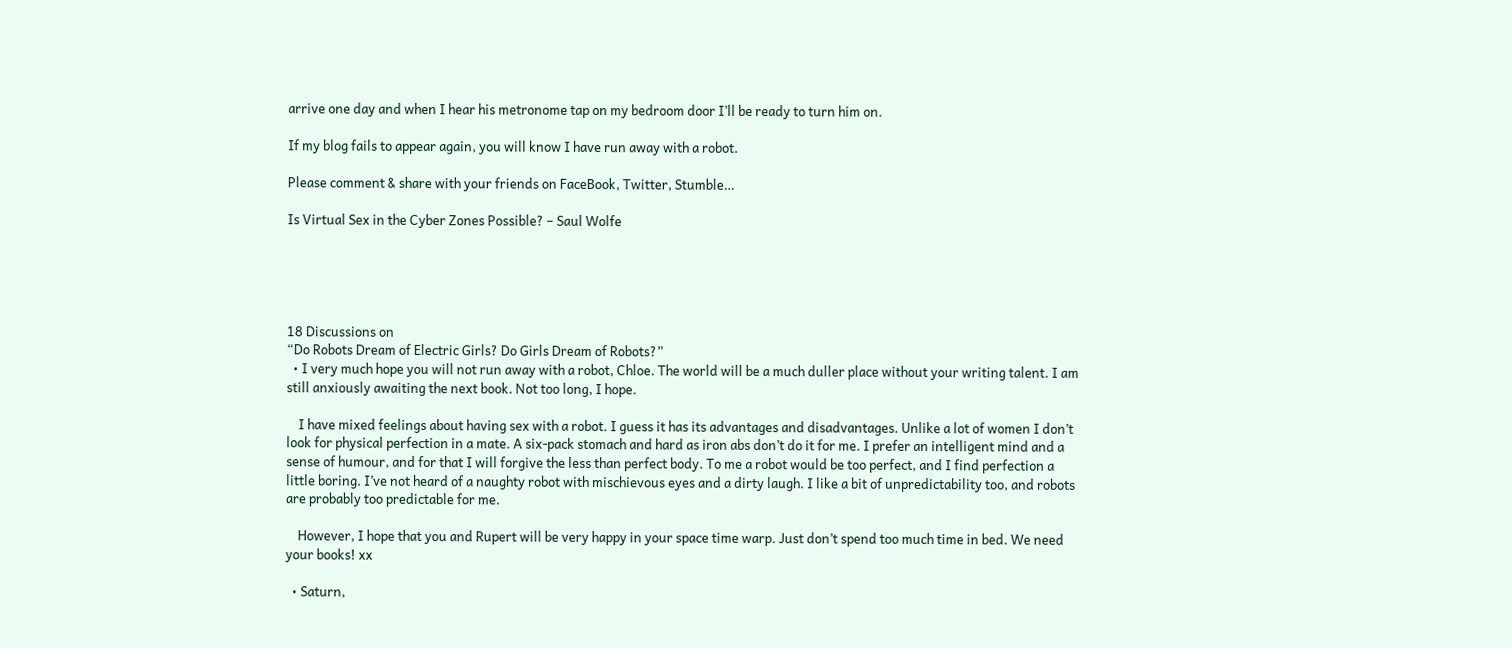arrive one day and when I hear his metronome tap on my bedroom door I’ll be ready to turn him on.

If my blog fails to appear again, you will know I have run away with a robot.

Please comment & share with your friends on FaceBook, Twitter, Stumble…

Is Virtual Sex in the Cyber Zones Possible? – Saul Wolfe





18 Discussions on
“Do Robots Dream of Electric Girls? Do Girls Dream of Robots?”
  • I very much hope you will not run away with a robot, Chloe. The world will be a much duller place without your writing talent. I am still anxiously awaiting the next book. Not too long, I hope.

    I have mixed feelings about having sex with a robot. I guess it has its advantages and disadvantages. Unlike a lot of women I don’t look for physical perfection in a mate. A six-pack stomach and hard as iron abs don’t do it for me. I prefer an intelligent mind and a sense of humour, and for that I will forgive the less than perfect body. To me a robot would be too perfect, and I find perfection a little boring. I’ve not heard of a naughty robot with mischievous eyes and a dirty laugh. I like a bit of unpredictability too, and robots are probably too predictable for me.

    However, I hope that you and Rupert will be very happy in your space time warp. Just don’t spend too much time in bed. We need your books! xx

  • Saturn,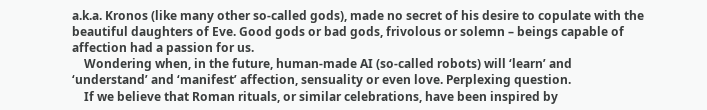a.k.a. Kronos (like many other so-called gods), made no secret of his desire to copulate with the beautiful daughters of Eve. Good gods or bad gods, frivolous or solemn – beings capable of affection had a passion for us.
    Wondering when, in the future, human-made AI (so-called robots) will ‘learn’ and ‘understand’ and ‘manifest’ affection, sensuality or even love. Perplexing question.
    If we believe that Roman rituals, or similar celebrations, have been inspired by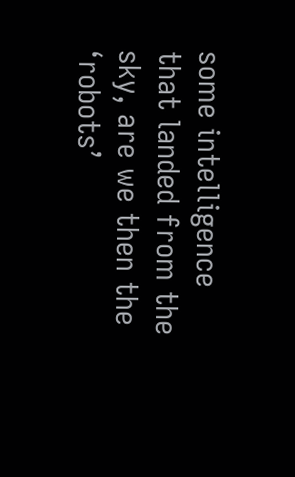some intelligence that landed from the sky, are we then the ‘robots’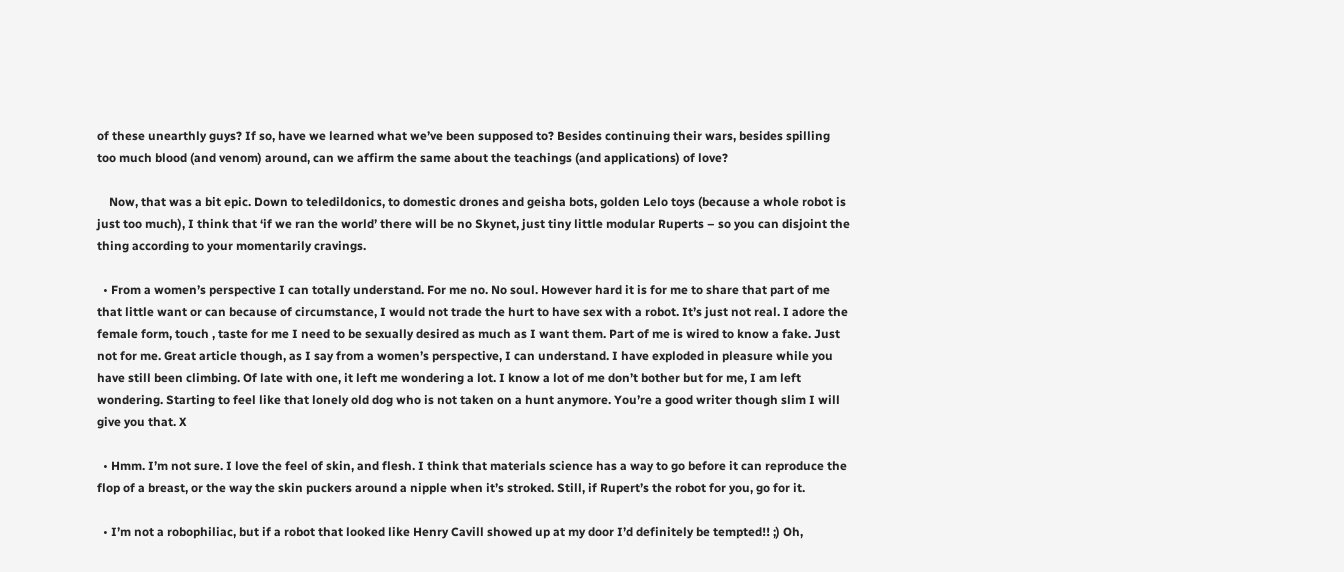of these unearthly guys? If so, have we learned what we’ve been supposed to? Besides continuing their wars, besides spilling too much blood (and venom) around, can we affirm the same about the teachings (and applications) of love?

    Now, that was a bit epic. Down to teledildonics, to domestic drones and geisha bots, golden Lelo toys (because a whole robot is just too much), I think that ‘if we ran the world’ there will be no Skynet, just tiny little modular Ruperts – so you can disjoint the thing according to your momentarily cravings.

  • From a women’s perspective I can totally understand. For me no. No soul. However hard it is for me to share that part of me that little want or can because of circumstance, I would not trade the hurt to have sex with a robot. It’s just not real. I adore the female form, touch , taste for me I need to be sexually desired as much as I want them. Part of me is wired to know a fake. Just not for me. Great article though, as I say from a women’s perspective, I can understand. I have exploded in pleasure while you have still been climbing. Of late with one, it left me wondering a lot. I know a lot of me don’t bother but for me, I am left wondering. Starting to feel like that lonely old dog who is not taken on a hunt anymore. You’re a good writer though slim I will give you that. X

  • Hmm. I’m not sure. I love the feel of skin, and flesh. I think that materials science has a way to go before it can reproduce the flop of a breast, or the way the skin puckers around a nipple when it’s stroked. Still, if Rupert’s the robot for you, go for it.

  • I’m not a robophiliac, but if a robot that looked like Henry Cavill showed up at my door I’d definitely be tempted!! ;) Oh,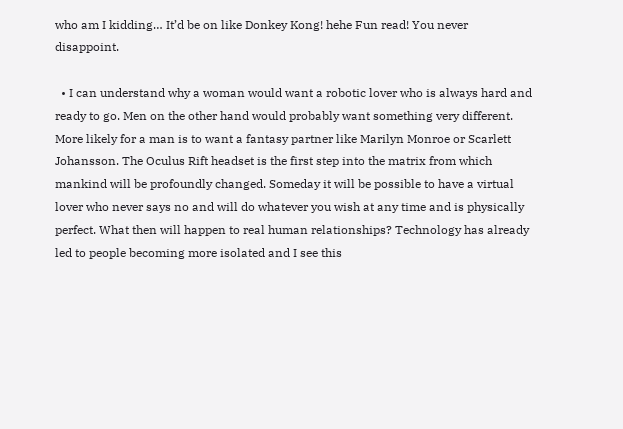who am I kidding… It’d be on like Donkey Kong! hehe Fun read! You never disappoint.

  • I can understand why a woman would want a robotic lover who is always hard and ready to go. Men on the other hand would probably want something very different. More likely for a man is to want a fantasy partner like Marilyn Monroe or Scarlett Johansson. The Oculus Rift headset is the first step into the matrix from which mankind will be profoundly changed. Someday it will be possible to have a virtual lover who never says no and will do whatever you wish at any time and is physically perfect. What then will happen to real human relationships? Technology has already led to people becoming more isolated and I see this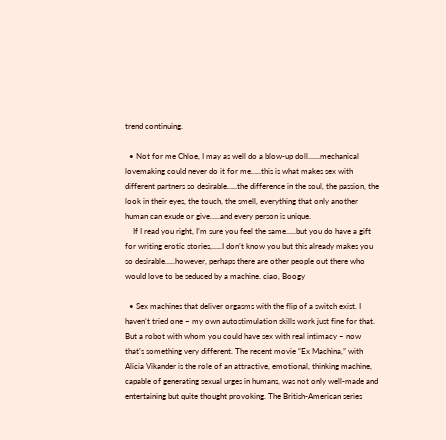trend continuing.

  • Not for me Chloe, I may as well do a blow-up doll……mechanical lovemaking could never do it for me…..this is what makes sex with different partners so desirable…..the difference in the soul, the passion, the look in their eyes, the touch, the smell, everything that only another human can exude or give…..and every person is unique.
    If I read you right, I’m sure you feel the same…..but you do have a gift for writing erotic stories,…..I don’t know you but this already makes you so desirable…..however, perhaps there are other people out there who would love to be seduced by a machine. ciao, Boogy

  • Sex machines that deliver orgasms with the flip of a switch exist. I haven’t tried one – my own autostimulation skills work just fine for that. But a robot with whom you could have sex with real intimacy – now that’s something very different. The recent movie “Ex Machina,” with Alicia Vikander is the role of an attractive, emotional, thinking machine, capable of generating sexual urges in humans, was not only well-made and entertaining but quite thought provoking. The British-American series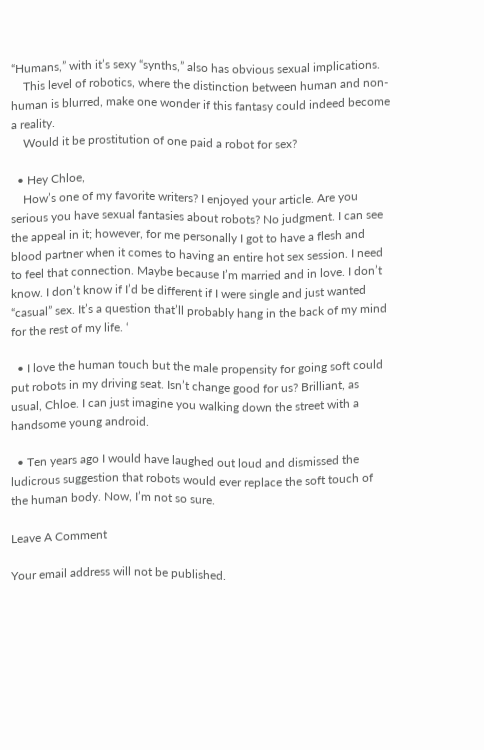“Humans,” with it’s sexy “synths,” also has obvious sexual implications.
    This level of robotics, where the distinction between human and non-human is blurred, make one wonder if this fantasy could indeed become a reality.
    Would it be prostitution of one paid a robot for sex?

  • Hey Chloe,
    How’s one of my favorite writers? I enjoyed your article. Are you serious you have sexual fantasies about robots? No judgment. I can see the appeal in it; however, for me personally I got to have a flesh and blood partner when it comes to having an entire hot sex session. I need to feel that connection. Maybe because I’m married and in love. I don’t know. I don’t know if I’d be different if I were single and just wanted “casual” sex. It’s a question that’ll probably hang in the back of my mind for the rest of my life. ‘

  • I love the human touch but the male propensity for going soft could put robots in my driving seat. Isn’t change good for us? Brilliant, as usual, Chloe. I can just imagine you walking down the street with a handsome young android.

  • Ten years ago I would have laughed out loud and dismissed the ludicrous suggestion that robots would ever replace the soft touch of the human body. Now, I’m not so sure.

Leave A Comment

Your email address will not be published.